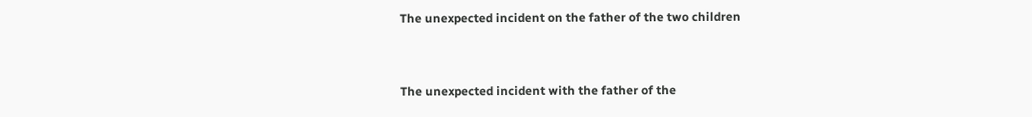The unexpected incident on the father of the two children


The unexpected incident with the father of the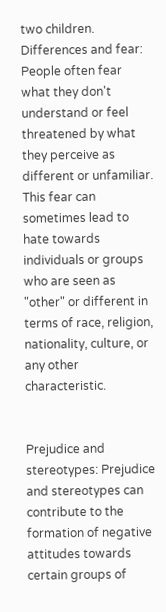two children. Differences and fear: People often fear what they don't understand or feel threatened by what they perceive as different or unfamiliar. This fear can sometimes lead to hate towards individuals or groups who are seen as "other" or different in terms of race, religion, nationality, culture, or any other characteristic.


Prejudice and stereotypes: Prejudice and stereotypes can contribute to the formation of negative attitudes towards certain groups of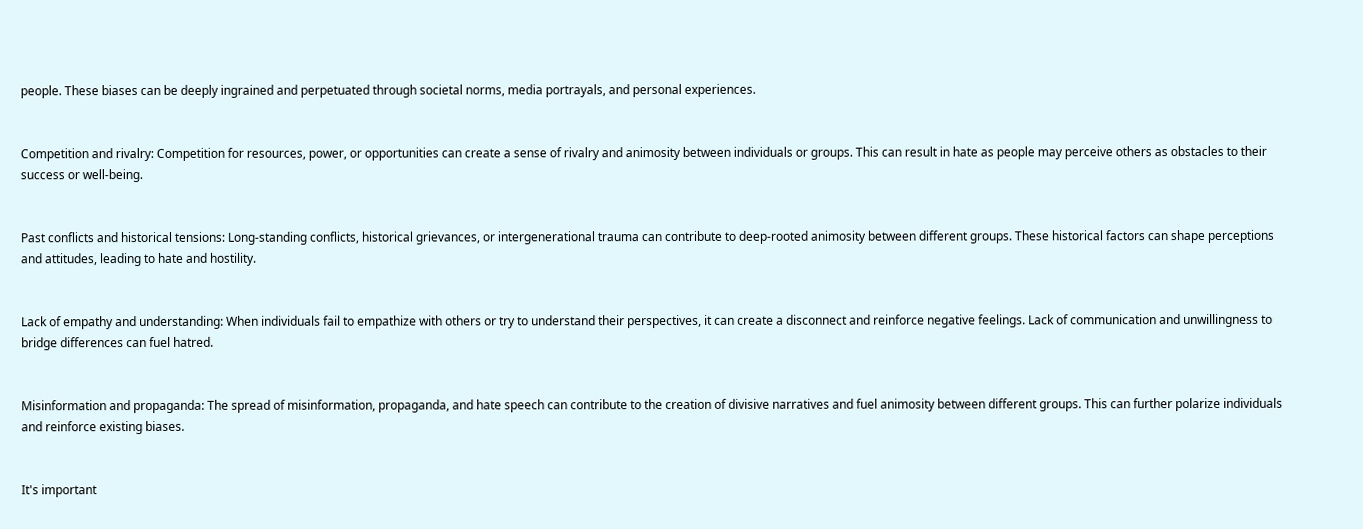people. These biases can be deeply ingrained and perpetuated through societal norms, media portrayals, and personal experiences.


Competition and rivalry: Competition for resources, power, or opportunities can create a sense of rivalry and animosity between individuals or groups. This can result in hate as people may perceive others as obstacles to their success or well-being.


Past conflicts and historical tensions: Long-standing conflicts, historical grievances, or intergenerational trauma can contribute to deep-rooted animosity between different groups. These historical factors can shape perceptions and attitudes, leading to hate and hostility.


Lack of empathy and understanding: When individuals fail to empathize with others or try to understand their perspectives, it can create a disconnect and reinforce negative feelings. Lack of communication and unwillingness to bridge differences can fuel hatred.


Misinformation and propaganda: The spread of misinformation, propaganda, and hate speech can contribute to the creation of divisive narratives and fuel animosity between different groups. This can further polarize individuals and reinforce existing biases.


It's important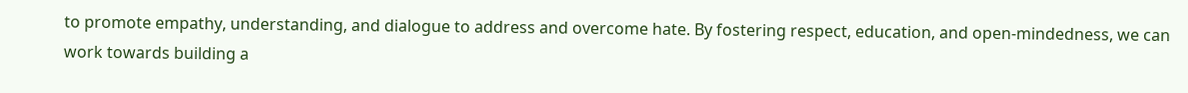to promote empathy, understanding, and dialogue to address and overcome hate. By fostering respect, education, and open-mindedness, we can work towards building a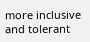more inclusive and tolerant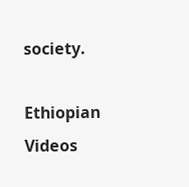society.

Ethiopian Videos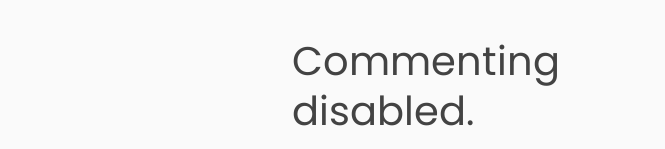Commenting disabled.